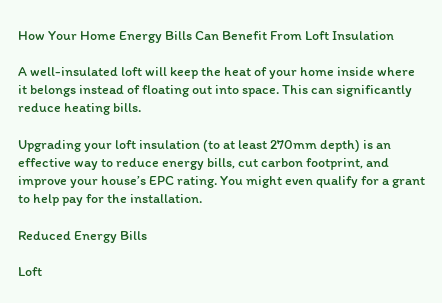How Your Home Energy Bills Can Benefit From Loft Insulation

A well-insulated loft will keep the heat of your home inside where it belongs instead of floating out into space. This can significantly reduce heating bills.

Upgrading your loft insulation (to at least 270mm depth) is an effective way to reduce energy bills, cut carbon footprint, and improve your house’s EPC rating. You might even qualify for a grant to help pay for the installation.

Reduced Energy Bills

Loft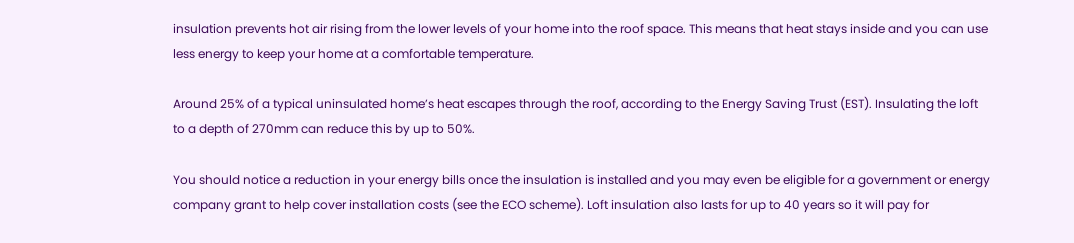insulation prevents hot air rising from the lower levels of your home into the roof space. This means that heat stays inside and you can use less energy to keep your home at a comfortable temperature.

Around 25% of a typical uninsulated home’s heat escapes through the roof, according to the Energy Saving Trust (EST). Insulating the loft to a depth of 270mm can reduce this by up to 50%.

You should notice a reduction in your energy bills once the insulation is installed and you may even be eligible for a government or energy company grant to help cover installation costs (see the ECO scheme). Loft insulation also lasts for up to 40 years so it will pay for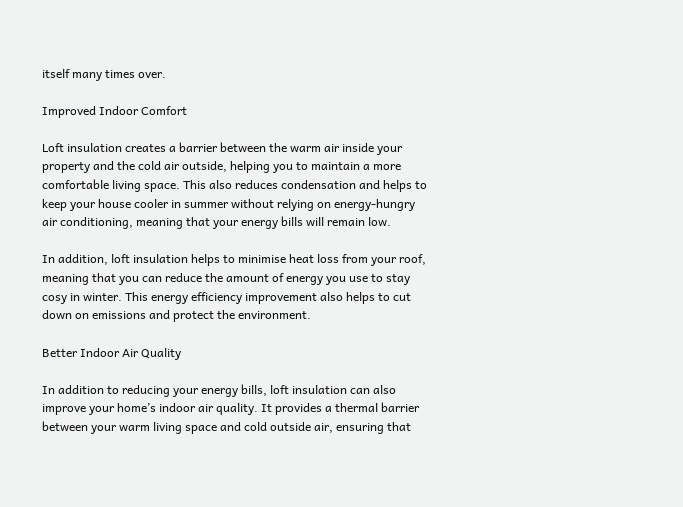itself many times over.

Improved Indoor Comfort

Loft insulation creates a barrier between the warm air inside your property and the cold air outside, helping you to maintain a more comfortable living space. This also reduces condensation and helps to keep your house cooler in summer without relying on energy-hungry air conditioning, meaning that your energy bills will remain low.

In addition, loft insulation helps to minimise heat loss from your roof, meaning that you can reduce the amount of energy you use to stay cosy in winter. This energy efficiency improvement also helps to cut down on emissions and protect the environment.

Better Indoor Air Quality

In addition to reducing your energy bills, loft insulation can also improve your home’s indoor air quality. It provides a thermal barrier between your warm living space and cold outside air, ensuring that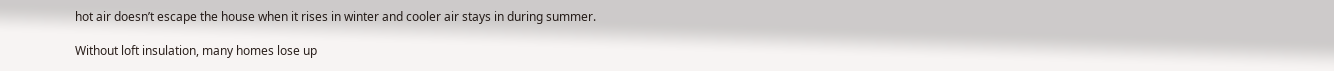hot air doesn’t escape the house when it rises in winter and cooler air stays in during summer.

Without loft insulation, many homes lose up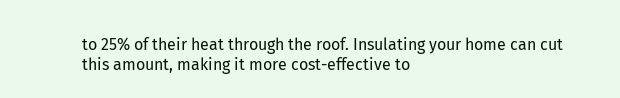to 25% of their heat through the roof. Insulating your home can cut this amount, making it more cost-effective to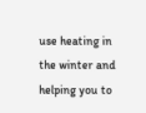use heating in the winter and helping you to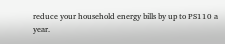reduce your household energy bills by up to PS110 a year.